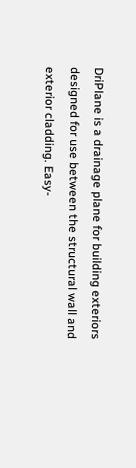DriPlane is a drainage plane for building exteriors designed for use between the structural wall and exterior cladding. Easy-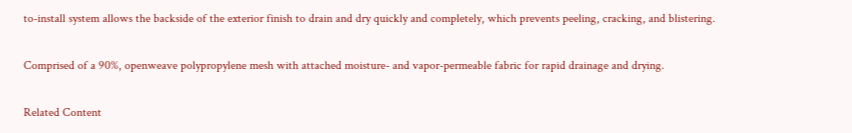to-install system allows the backside of the exterior finish to drain and dry quickly and completely, which prevents peeling, cracking, and blistering.

Comprised of a 90%, openweave polypropylene mesh with attached moisture- and vapor-permeable fabric for rapid drainage and drying.

Related Content